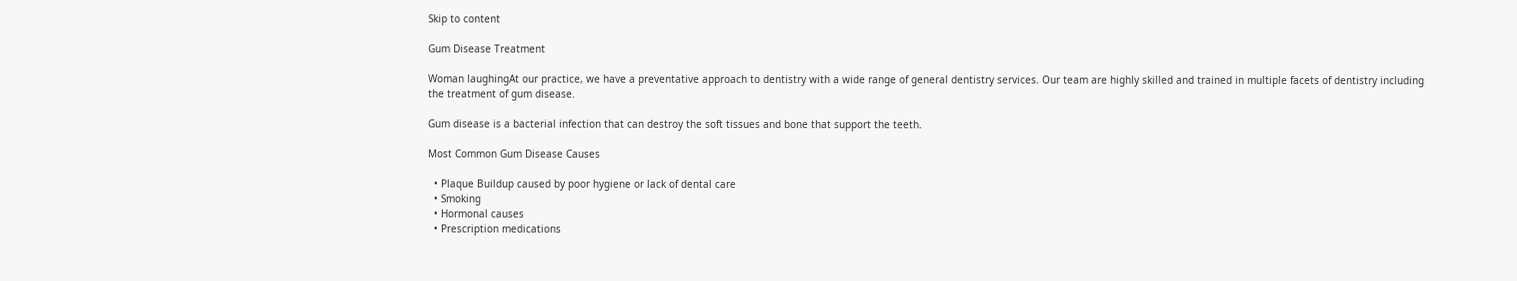Skip to content

Gum Disease Treatment

Woman laughingAt our practice, we have a preventative approach to dentistry with a wide range of general dentistry services. Our team are highly skilled and trained in multiple facets of dentistry including the treatment of gum disease.

Gum disease is a bacterial infection that can destroy the soft tissues and bone that support the teeth.

Most Common Gum Disease Causes

  • Plaque Buildup caused by poor hygiene or lack of dental care
  • Smoking
  • Hormonal causes
  • Prescription medications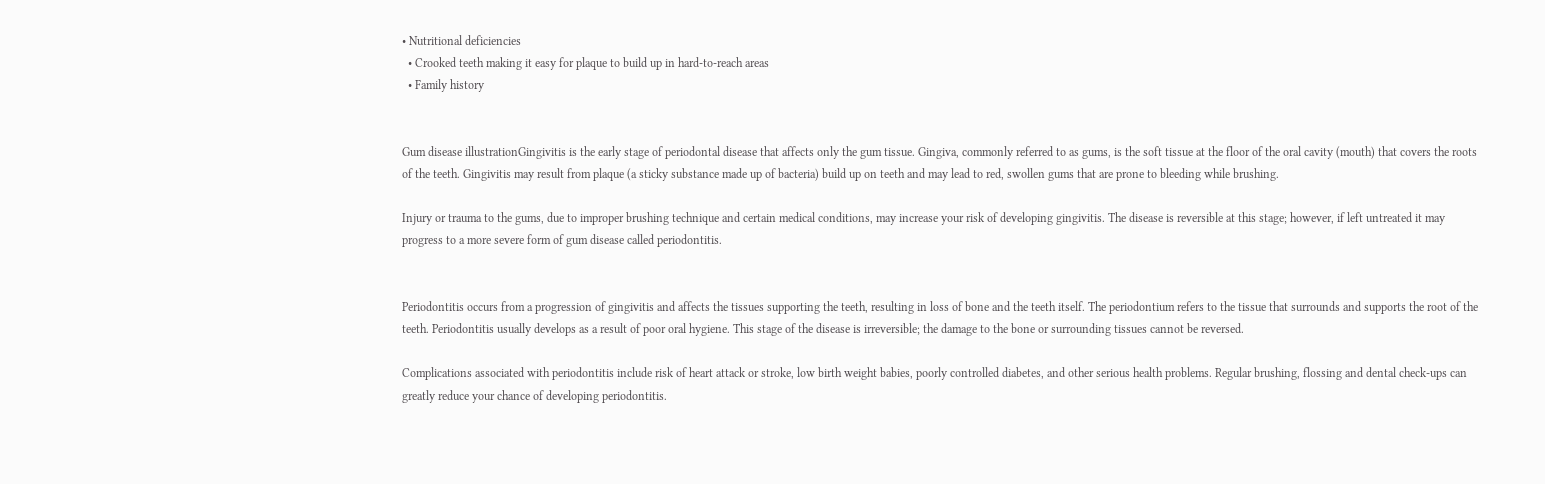• Nutritional deficiencies
  • Crooked teeth making it easy for plaque to build up in hard-to-reach areas
  • Family history


Gum disease illustrationGingivitis is the early stage of periodontal disease that affects only the gum tissue. Gingiva, commonly referred to as gums, is the soft tissue at the floor of the oral cavity (mouth) that covers the roots of the teeth. Gingivitis may result from plaque (a sticky substance made up of bacteria) build up on teeth and may lead to red, swollen gums that are prone to bleeding while brushing.

Injury or trauma to the gums, due to improper brushing technique and certain medical conditions, may increase your risk of developing gingivitis. The disease is reversible at this stage; however, if left untreated it may progress to a more severe form of gum disease called periodontitis.


Periodontitis occurs from a progression of gingivitis and affects the tissues supporting the teeth, resulting in loss of bone and the teeth itself. The periodontium refers to the tissue that surrounds and supports the root of the teeth. Periodontitis usually develops as a result of poor oral hygiene. This stage of the disease is irreversible; the damage to the bone or surrounding tissues cannot be reversed.

Complications associated with periodontitis include risk of heart attack or stroke, low birth weight babies, poorly controlled diabetes, and other serious health problems. Regular brushing, flossing and dental check-ups can greatly reduce your chance of developing periodontitis.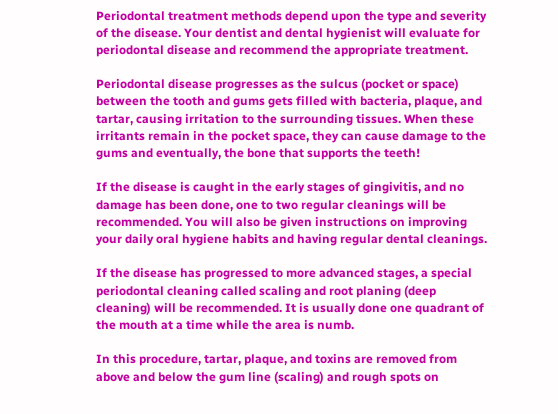Periodontal treatment methods depend upon the type and severity of the disease. Your dentist and dental hygienist will evaluate for periodontal disease and recommend the appropriate treatment.

Periodontal disease progresses as the sulcus (pocket or space) between the tooth and gums gets filled with bacteria, plaque, and tartar, causing irritation to the surrounding tissues. When these irritants remain in the pocket space, they can cause damage to the gums and eventually, the bone that supports the teeth!

If the disease is caught in the early stages of gingivitis, and no damage has been done, one to two regular cleanings will be recommended. You will also be given instructions on improving your daily oral hygiene habits and having regular dental cleanings.

If the disease has progressed to more advanced stages, a special periodontal cleaning called scaling and root planing (deep cleaning) will be recommended. It is usually done one quadrant of the mouth at a time while the area is numb.

In this procedure, tartar, plaque, and toxins are removed from above and below the gum line (scaling) and rough spots on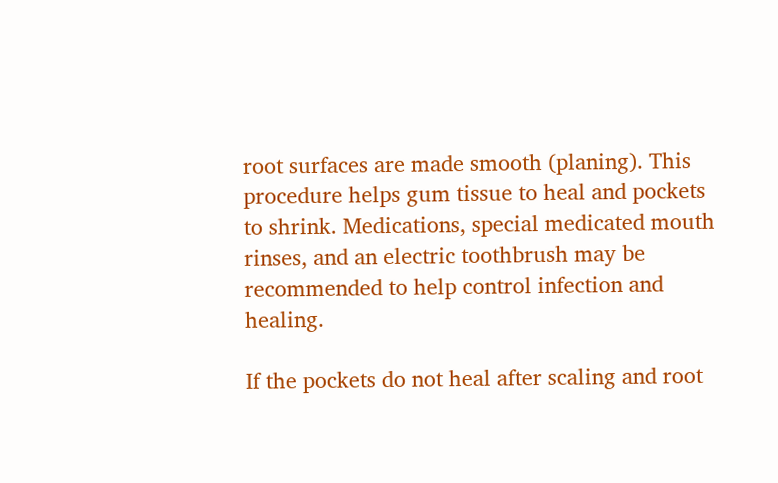root surfaces are made smooth (planing). This procedure helps gum tissue to heal and pockets to shrink. Medications, special medicated mouth rinses, and an electric toothbrush may be recommended to help control infection and healing.

If the pockets do not heal after scaling and root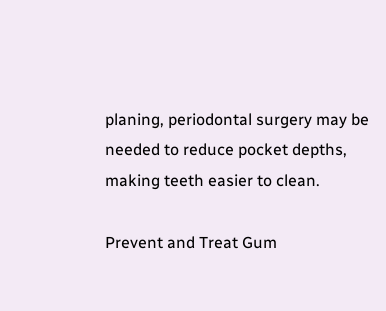planing, periodontal surgery may be needed to reduce pocket depths, making teeth easier to clean.

Prevent and Treat Gum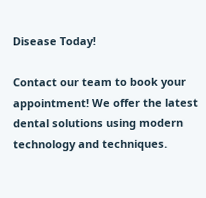Disease Today!

Contact our team to book your appointment! We offer the latest dental solutions using modern technology and techniques.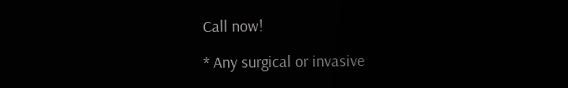Call now!

* Any surgical or invasive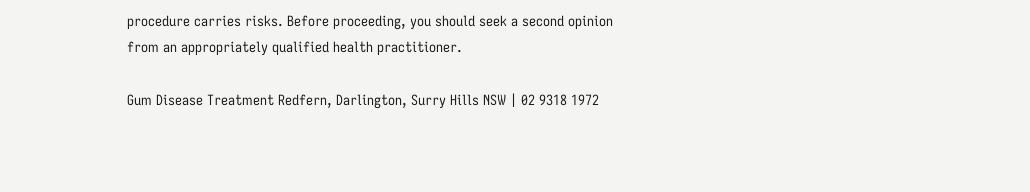procedure carries risks. Before proceeding, you should seek a second opinion from an appropriately qualified health practitioner.

Gum Disease Treatment Redfern, Darlington, Surry Hills NSW | 02 9318 1972